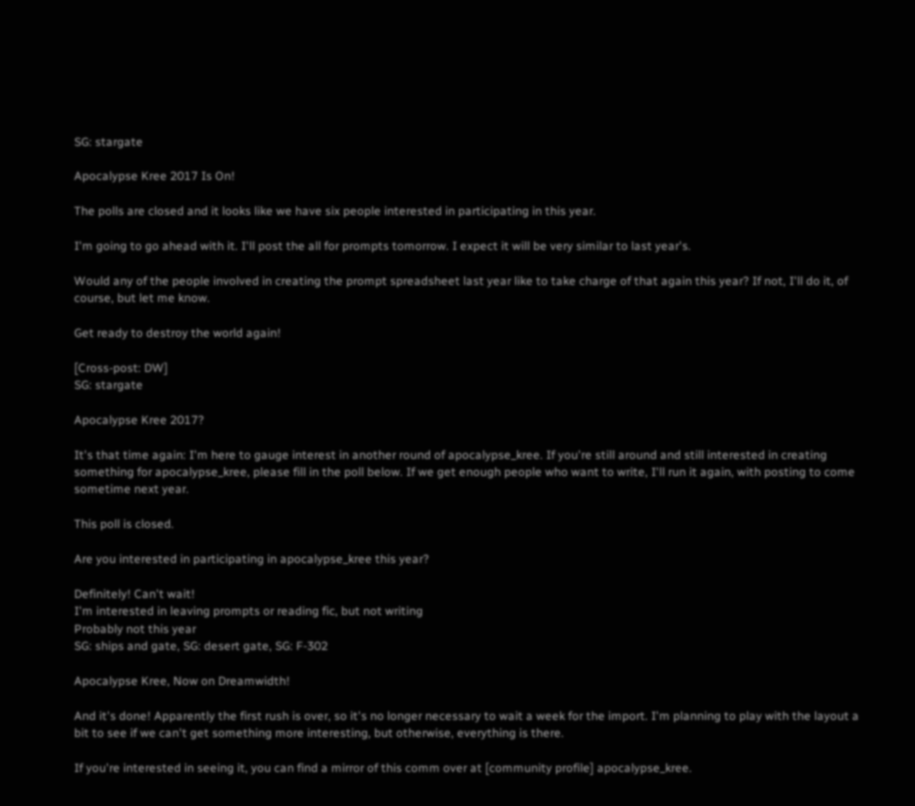SG: stargate

Apocalypse Kree 2017 Is On!

The polls are closed and it looks like we have six people interested in participating in this year.

I'm going to go ahead with it. I'll post the all for prompts tomorrow. I expect it will be very similar to last year's.

Would any of the people involved in creating the prompt spreadsheet last year like to take charge of that again this year? If not, I'll do it, of course, but let me know.

Get ready to destroy the world again!

[Cross-post: DW]
SG: stargate

Apocalypse Kree 2017?

It's that time again: I'm here to gauge interest in another round of apocalypse_kree. If you're still around and still interested in creating something for apocalypse_kree, please fill in the poll below. If we get enough people who want to write, I'll run it again, with posting to come sometime next year.

This poll is closed.

Are you interested in participating in apocalypse_kree this year?

Definitely! Can't wait!
I'm interested in leaving prompts or reading fic, but not writing
Probably not this year
SG: ships and gate, SG: desert gate, SG: F-302

Apocalypse Kree, Now on Dreamwidth!

And it's done! Apparently the first rush is over, so it's no longer necessary to wait a week for the import. I'm planning to play with the layout a bit to see if we can't get something more interesting, but otherwise, everything is there.

If you're interested in seeing it, you can find a mirror of this comm over at [community profile] apocalypse_kree.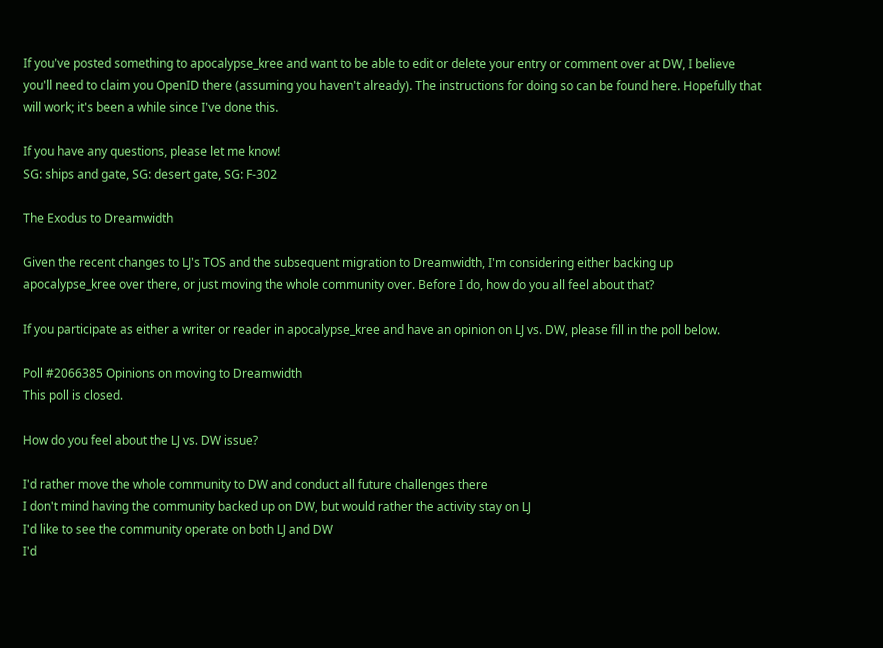If you've posted something to apocalypse_kree and want to be able to edit or delete your entry or comment over at DW, I believe you'll need to claim you OpenID there (assuming you haven't already). The instructions for doing so can be found here. Hopefully that will work; it's been a while since I've done this.

If you have any questions, please let me know!
SG: ships and gate, SG: desert gate, SG: F-302

The Exodus to Dreamwidth

Given the recent changes to LJ's TOS and the subsequent migration to Dreamwidth, I'm considering either backing up apocalypse_kree over there, or just moving the whole community over. Before I do, how do you all feel about that?

If you participate as either a writer or reader in apocalypse_kree and have an opinion on LJ vs. DW, please fill in the poll below.

Poll #2066385 Opinions on moving to Dreamwidth
This poll is closed.

How do you feel about the LJ vs. DW issue?

I'd rather move the whole community to DW and conduct all future challenges there
I don't mind having the community backed up on DW, but would rather the activity stay on LJ
I'd like to see the community operate on both LJ and DW
I'd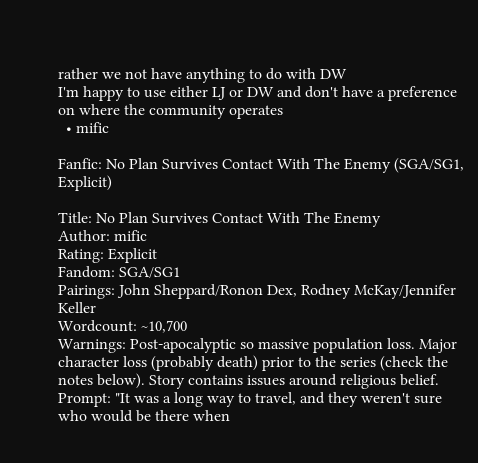rather we not have anything to do with DW
I'm happy to use either LJ or DW and don't have a preference on where the community operates
  • mific

Fanfic: No Plan Survives Contact With The Enemy (SGA/SG1, Explicit)

Title: No Plan Survives Contact With The Enemy
Author: mific
Rating: Explicit
Fandom: SGA/SG1
Pairings: John Sheppard/Ronon Dex, Rodney McKay/Jennifer Keller
Wordcount: ~10,700
Warnings: Post-apocalyptic so massive population loss. Major character loss (probably death) prior to the series (check the notes below). Story contains issues around religious belief.
Prompt: "It was a long way to travel, and they weren't sure who would be there when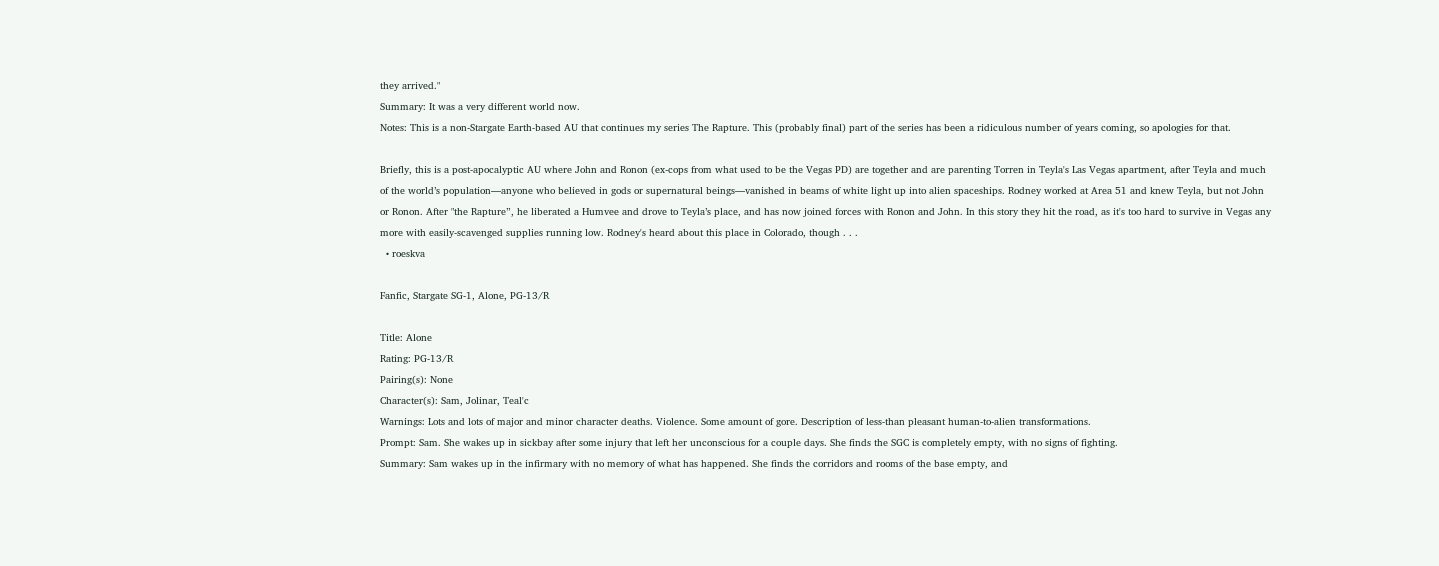they arrived."
Summary: It was a very different world now.
Notes: This is a non-Stargate Earth-based AU that continues my series The Rapture. This (probably final) part of the series has been a ridiculous number of years coming, so apologies for that.

Briefly, this is a post-apocalyptic AU where John and Ronon (ex-cops from what used to be the Vegas PD) are together and are parenting Torren in Teyla's Las Vegas apartment, after Teyla and much of the world’s population—anyone who believed in gods or supernatural beings—vanished in beams of white light up into alien spaceships. Rodney worked at Area 51 and knew Teyla, but not John or Ronon. After "the Rapture”, he liberated a Humvee and drove to Teyla’s place, and has now joined forces with Ronon and John. In this story they hit the road, as it's too hard to survive in Vegas any more with easily-scavenged supplies running low. Rodney's heard about this place in Colorado, though . . .
  • roeskva

Fanfic, Stargate SG-1, Alone, PG-13/R

Title: Alone
Rating: PG-13/R
Pairing(s): None
Character(s): Sam, Jolinar, Teal'c
Warnings: Lots and lots of major and minor character deaths. Violence. Some amount of gore. Description of less-than pleasant human-to-alien transformations.
Prompt: Sam. She wakes up in sickbay after some injury that left her unconscious for a couple days. She finds the SGC is completely empty, with no signs of fighting.
Summary: Sam wakes up in the infirmary with no memory of what has happened. She finds the corridors and rooms of the base empty, and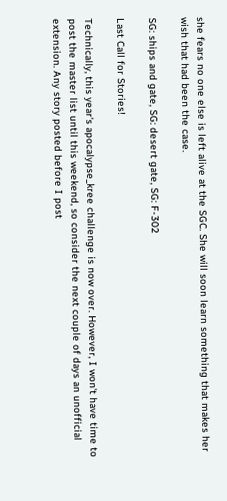she fears no one else is left alive at the SGC. She will soon learn something that makes her wish that had been the case.

SG: ships and gate, SG: desert gate, SG: F-302

Last Call for Stories!

Technically, this year's apocalypse_kree challenge is now over. However, I won't have time to post the master list until this weekend, so consider the next couple of days an unofficial extension. Any story posted before I post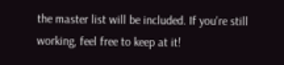the master list will be included. If you're still working, feel free to keep at it!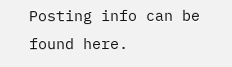Posting info can be found here.